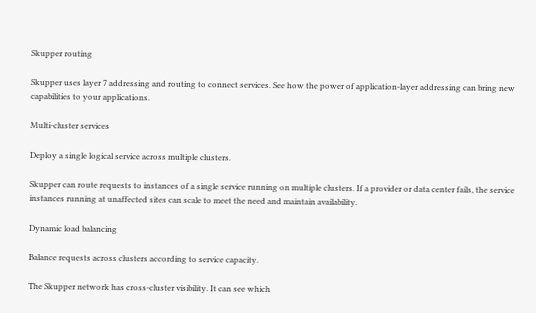Skupper routing

Skupper uses layer 7 addressing and routing to connect services. See how the power of application-layer addressing can bring new capabilities to your applications.

Multi-cluster services

Deploy a single logical service across multiple clusters.

Skupper can route requests to instances of a single service running on multiple clusters. If a provider or data center fails, the service instances running at unaffected sites can scale to meet the need and maintain availability.

Dynamic load balancing

Balance requests across clusters according to service capacity.

The Skupper network has cross-cluster visibility. It can see which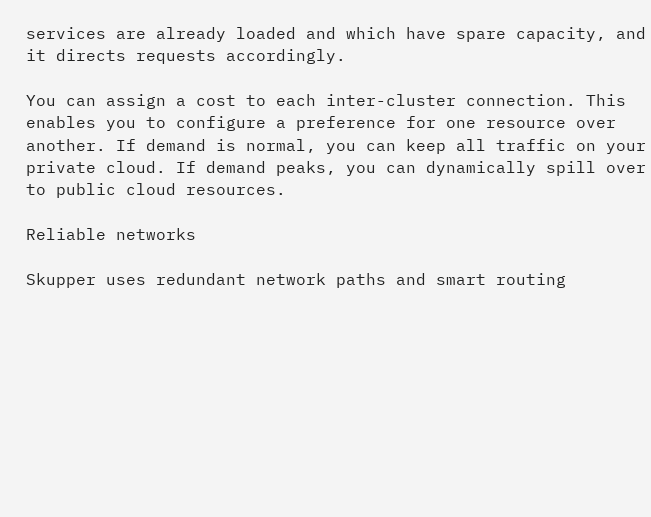services are already loaded and which have spare capacity, and it directs requests accordingly.

You can assign a cost to each inter-cluster connection. This enables you to configure a preference for one resource over another. If demand is normal, you can keep all traffic on your private cloud. If demand peaks, you can dynamically spill over to public cloud resources.

Reliable networks

Skupper uses redundant network paths and smart routing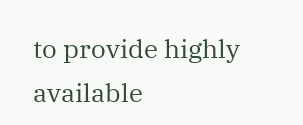to provide highly available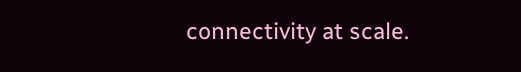connectivity at scale.